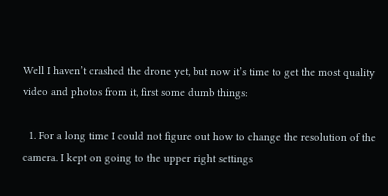Well I haven’t crashed the drone yet, but now it’s time to get the most quality video and photos from it, first some dumb things:

  1. For a long time I could not figure out how to change the resolution of the camera. I kept on going to the upper right settings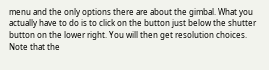menu and the only options there are about the gimbal. What you actually have to do is to click on the button just below the shutter button on the lower right. You will then get resolution choices. Note that the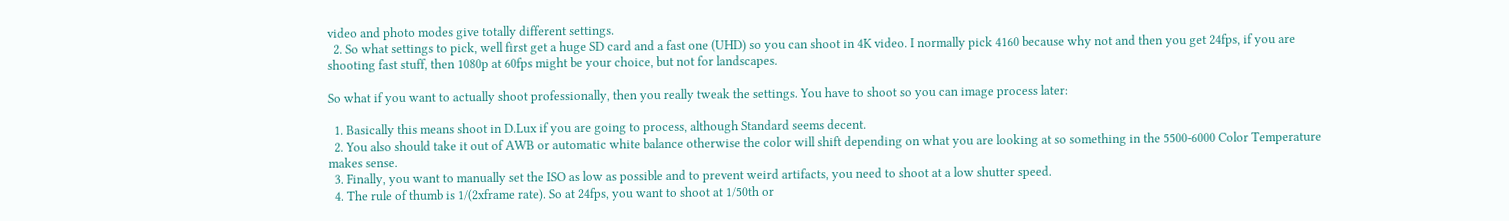video and photo modes give totally different settings.
  2. So what settings to pick, well first get a huge SD card and a fast one (UHD) so you can shoot in 4K video. I normally pick 4160 because why not and then you get 24fps, if you are shooting fast stuff, then 1080p at 60fps might be your choice, but not for landscapes.

So what if you want to actually shoot professionally, then you really tweak the settings. You have to shoot so you can image process later:

  1. Basically this means shoot in D.Lux if you are going to process, although Standard seems decent.
  2. You also should take it out of AWB or automatic white balance otherwise the color will shift depending on what you are looking at so something in the 5500-6000 Color Temperature makes sense.
  3. Finally, you want to manually set the ISO as low as possible and to prevent weird artifacts, you need to shoot at a low shutter speed.
  4. The rule of thumb is 1/(2xframe rate). So at 24fps, you want to shoot at 1/50th or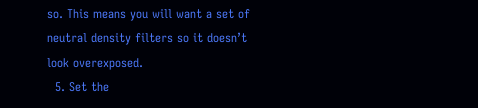so. This means you will want a set of neutral density filters so it doesn’t look overexposed.
  5. Set the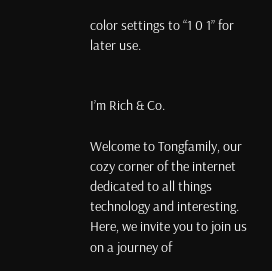color settings to “1 0 1” for later use.


I’m Rich & Co.

Welcome to Tongfamily, our cozy corner of the internet dedicated to all things technology and interesting. Here, we invite you to join us on a journey of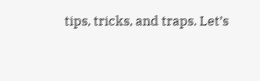tips, tricks, and traps. Let’s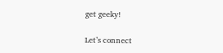get geeky!

Let’s connect